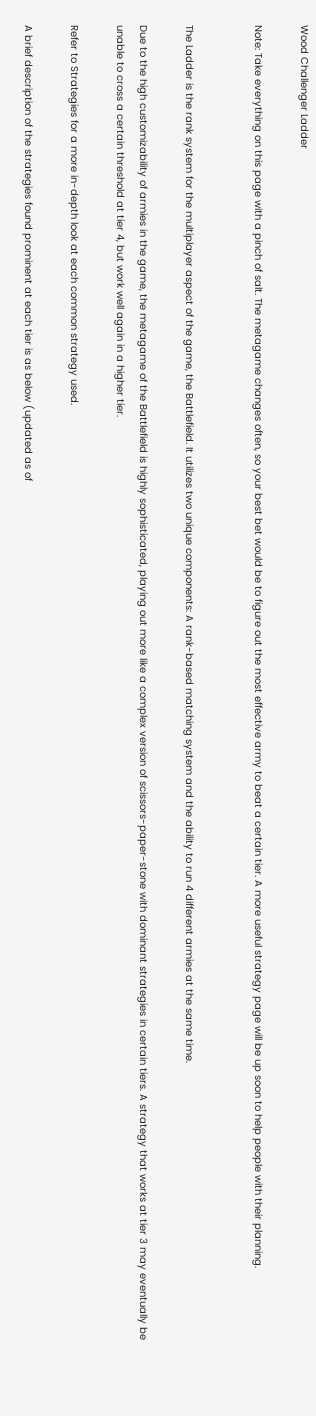Wood Challenger Ladder

Note: Take everything on this page with a pinch of salt. The metagame changes often, so your best bet would be to figure out the most effective army to beat a certain tier. A more useful strategy page will be up soon to help people with their planning.


The Ladder is the rank system for the multiplayer aspect of the game, the Battlefield. It utilizes two unique components: A rank-based matching system and the ability to run 4 different armies at the same time.

Due to the high customizability of armies in the game, the metagame of the Battlefield is highly sophisticated, playing out more like a complex version of scissors-paper-stone with dominant strategies in certain tiers. A strategy that works at tier 3 may eventually be unable to cross a certain threshold at tier 4, but work well again in a higher tier.

Refer to Strategies for a more in-depth look at each common strategy used.

A brief description of the strategies found prominent at each tier is as below (updated as of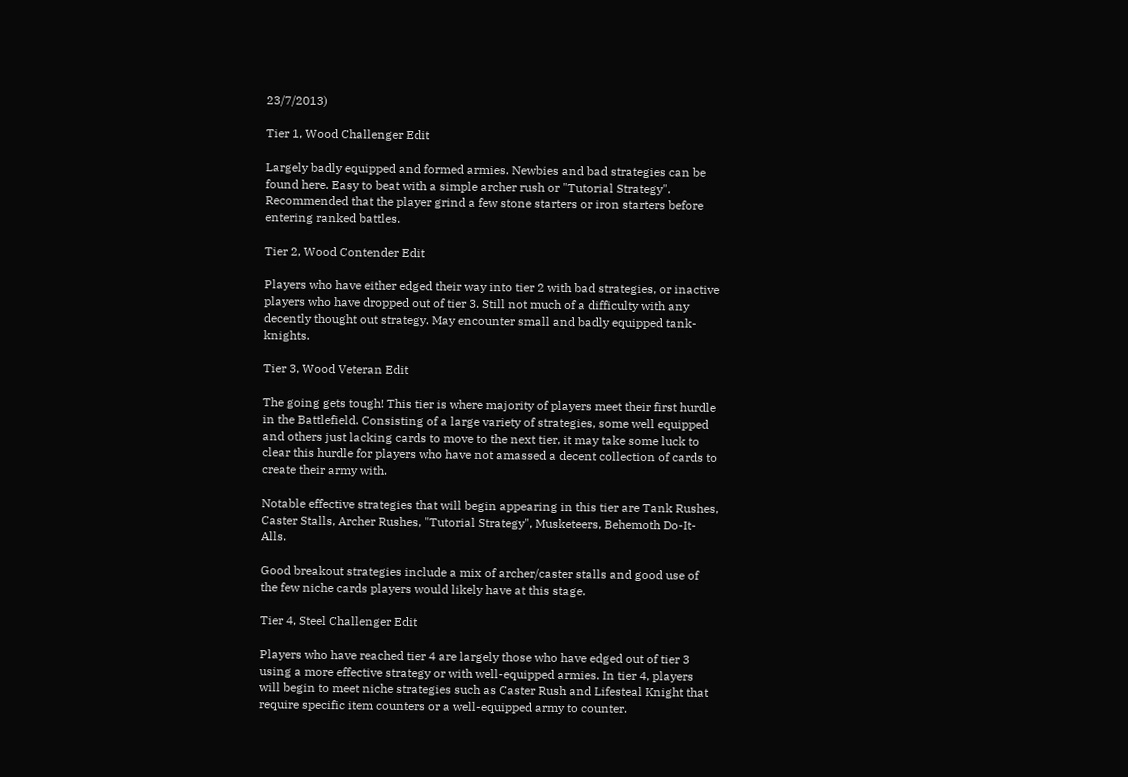23/7/2013)

Tier 1, Wood Challenger Edit

Largely badly equipped and formed armies. Newbies and bad strategies can be found here. Easy to beat with a simple archer rush or "Tutorial Strategy". Recommended that the player grind a few stone starters or iron starters before entering ranked battles.

Tier 2, Wood Contender Edit

Players who have either edged their way into tier 2 with bad strategies, or inactive players who have dropped out of tier 3. Still not much of a difficulty with any decently thought out strategy. May encounter small and badly equipped tank-knights.

Tier 3, Wood Veteran Edit

The going gets tough! This tier is where majority of players meet their first hurdle in the Battlefield. Consisting of a large variety of strategies, some well equipped and others just lacking cards to move to the next tier, it may take some luck to clear this hurdle for players who have not amassed a decent collection of cards to create their army with.

Notable effective strategies that will begin appearing in this tier are Tank Rushes, Caster Stalls, Archer Rushes, "Tutorial Strategy", Musketeers, Behemoth Do-It-Alls.

Good breakout strategies include a mix of archer/caster stalls and good use of the few niche cards players would likely have at this stage.

Tier 4, Steel Challenger Edit

Players who have reached tier 4 are largely those who have edged out of tier 3 using a more effective strategy or with well-equipped armies. In tier 4, players will begin to meet niche strategies such as Caster Rush and Lifesteal Knight that require specific item counters or a well-equipped army to counter.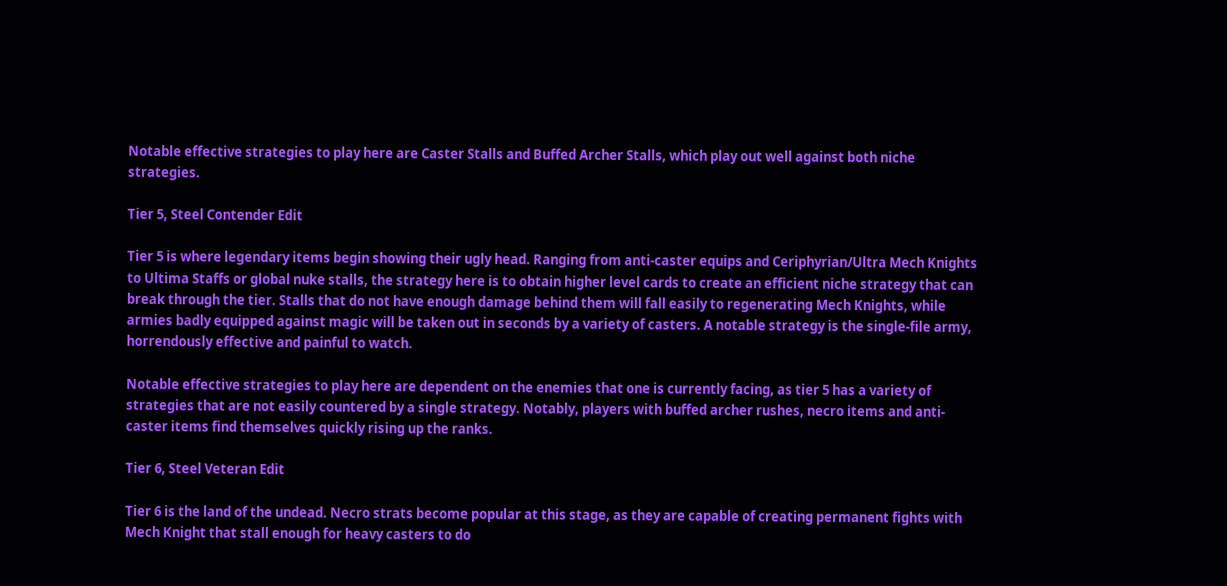Notable effective strategies to play here are Caster Stalls and Buffed Archer Stalls, which play out well against both niche strategies.

Tier 5, Steel Contender Edit

Tier 5 is where legendary items begin showing their ugly head. Ranging from anti-caster equips and Ceriphyrian/Ultra Mech Knights to Ultima Staffs or global nuke stalls, the strategy here is to obtain higher level cards to create an efficient niche strategy that can break through the tier. Stalls that do not have enough damage behind them will fall easily to regenerating Mech Knights, while armies badly equipped against magic will be taken out in seconds by a variety of casters. A notable strategy is the single-file army, horrendously effective and painful to watch.

Notable effective strategies to play here are dependent on the enemies that one is currently facing, as tier 5 has a variety of strategies that are not easily countered by a single strategy. Notably, players with buffed archer rushes, necro items and anti-caster items find themselves quickly rising up the ranks.

Tier 6, Steel Veteran Edit

Tier 6 is the land of the undead. Necro strats become popular at this stage, as they are capable of creating permanent fights with Mech Knight that stall enough for heavy casters to do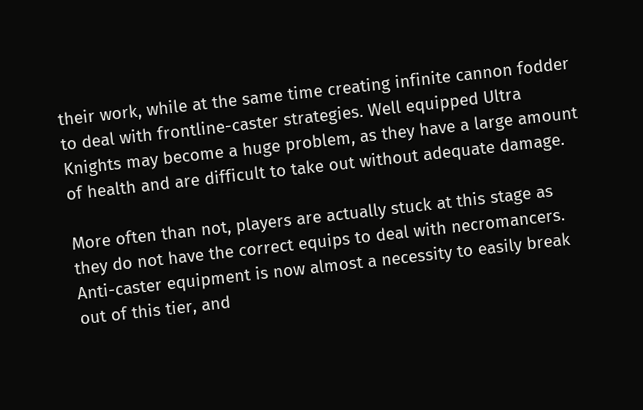their work, while at the same time creating infinite cannon fodder to deal with frontline-caster strategies. Well equipped Ultra Knights may become a huge problem, as they have a large amount of health and are difficult to take out without adequate damage.

More often than not, players are actually stuck at this stage as they do not have the correct equips to deal with necromancers. Anti-caster equipment is now almost a necessity to easily break out of this tier, and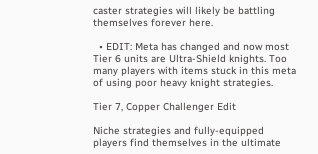caster strategies will likely be battling themselves forever here.

  • EDIT: Meta has changed and now most Tier 6 units are Ultra-Shield knights. Too many players with items stuck in this meta of using poor heavy knight strategies.

Tier 7, Copper Challenger Edit

Niche strategies and fully-equipped players find themselves in the ultimate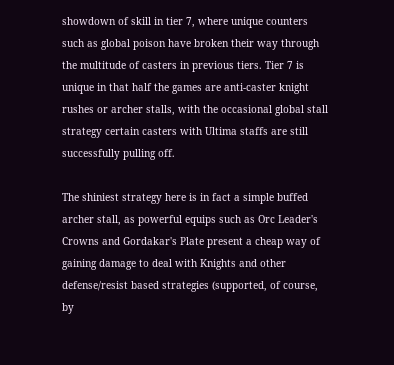showdown of skill in tier 7, where unique counters such as global poison have broken their way through the multitude of casters in previous tiers. Tier 7 is unique in that half the games are anti-caster knight rushes or archer stalls, with the occasional global stall strategy certain casters with Ultima staffs are still successfully pulling off.

The shiniest strategy here is in fact a simple buffed archer stall, as powerful equips such as Orc Leader's Crowns and Gordakar's Plate present a cheap way of gaining damage to deal with Knights and other defense/resist based strategies (supported, of course, by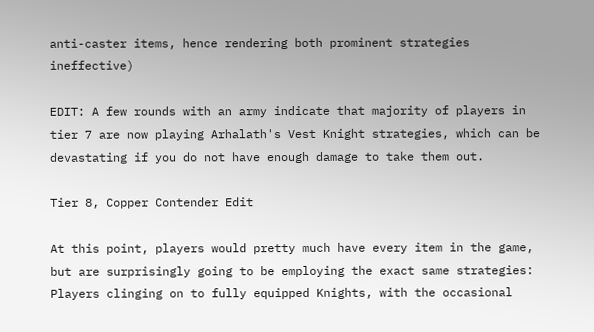anti-caster items, hence rendering both prominent strategies ineffective)

EDIT: A few rounds with an army indicate that majority of players in tier 7 are now playing Arhalath's Vest Knight strategies, which can be devastating if you do not have enough damage to take them out.

Tier 8, Copper Contender Edit

At this point, players would pretty much have every item in the game, but are surprisingly going to be employing the exact same strategies: Players clinging on to fully equipped Knights, with the occasional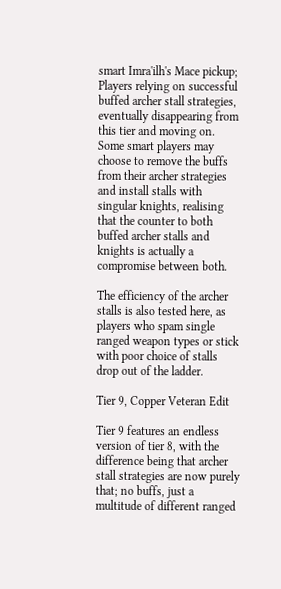smart Imra'ilh's Mace pickup; Players relying on successful buffed archer stall strategies, eventually disappearing from this tier and moving on. Some smart players may choose to remove the buffs from their archer strategies and install stalls with singular knights, realising that the counter to both buffed archer stalls and knights is actually a compromise between both.

The efficiency of the archer stalls is also tested here, as players who spam single ranged weapon types or stick with poor choice of stalls drop out of the ladder.

Tier 9, Copper Veteran Edit

Tier 9 features an endless version of tier 8, with the difference being that archer stall strategies are now purely that; no buffs, just a multitude of different ranged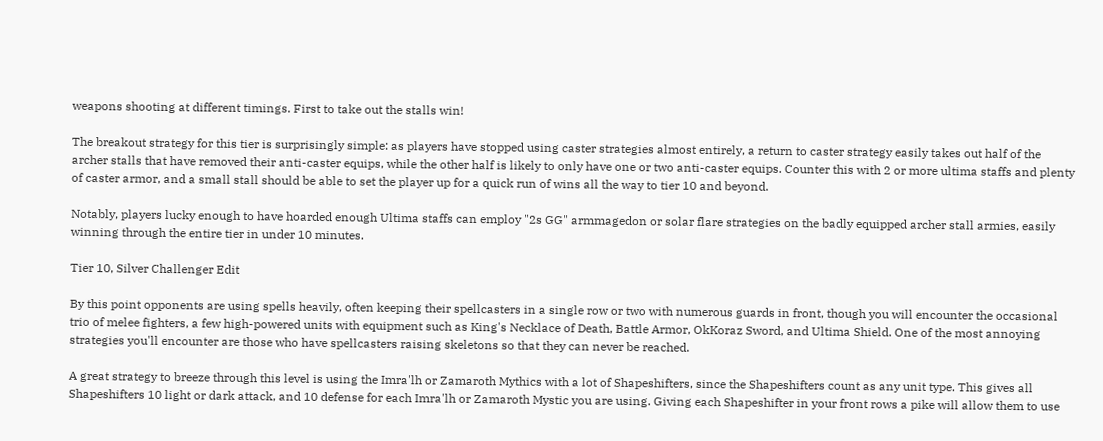weapons shooting at different timings. First to take out the stalls win!

The breakout strategy for this tier is surprisingly simple: as players have stopped using caster strategies almost entirely, a return to caster strategy easily takes out half of the archer stalls that have removed their anti-caster equips, while the other half is likely to only have one or two anti-caster equips. Counter this with 2 or more ultima staffs and plenty of caster armor, and a small stall should be able to set the player up for a quick run of wins all the way to tier 10 and beyond.

Notably, players lucky enough to have hoarded enough Ultima staffs can employ "2s GG" armmagedon or solar flare strategies on the badly equipped archer stall armies, easily winning through the entire tier in under 10 minutes.

Tier 10, Silver Challenger Edit

By this point opponents are using spells heavily, often keeping their spellcasters in a single row or two with numerous guards in front, though you will encounter the occasional trio of melee fighters, a few high-powered units with equipment such as King's Necklace of Death, Battle Armor, OkKoraz Sword, and Ultima Shield. One of the most annoying strategies you'll encounter are those who have spellcasters raising skeletons so that they can never be reached.

A great strategy to breeze through this level is using the Imra'lh or Zamaroth Mythics with a lot of Shapeshifters, since the Shapeshifters count as any unit type. This gives all Shapeshifters 10 light or dark attack, and 10 defense for each Imra'lh or Zamaroth Mystic you are using. Giving each Shapeshifter in your front rows a pike will allow them to use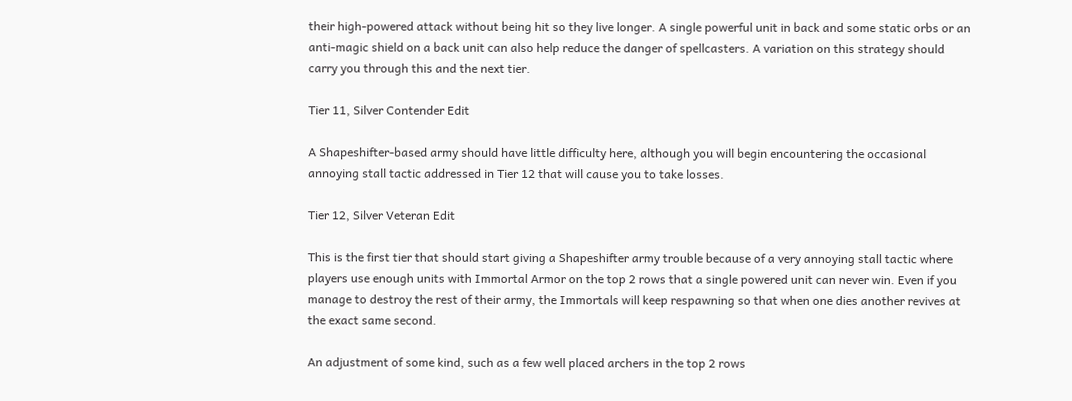their high-powered attack without being hit so they live longer. A single powerful unit in back and some static orbs or an anti-magic shield on a back unit can also help reduce the danger of spellcasters. A variation on this strategy should carry you through this and the next tier.

Tier 11, Silver Contender Edit

A Shapeshifter-based army should have little difficulty here, although you will begin encountering the occasional annoying stall tactic addressed in Tier 12 that will cause you to take losses.

Tier 12, Silver Veteran Edit

This is the first tier that should start giving a Shapeshifter army trouble because of a very annoying stall tactic where players use enough units with Immortal Armor on the top 2 rows that a single powered unit can never win. Even if you manage to destroy the rest of their army, the Immortals will keep respawning so that when one dies another revives at the exact same second.

An adjustment of some kind, such as a few well placed archers in the top 2 rows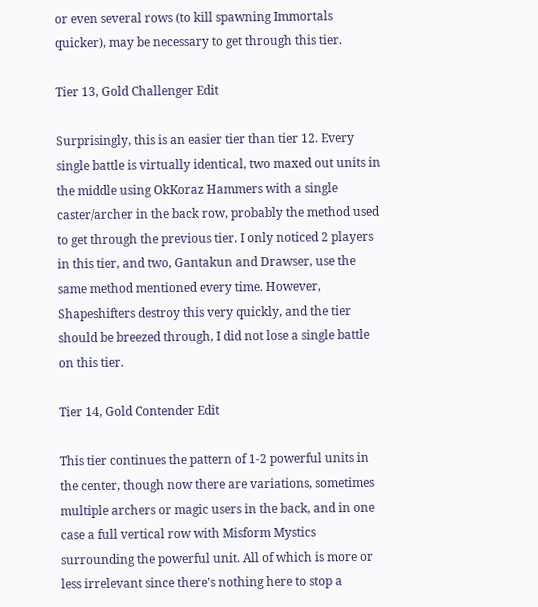or even several rows (to kill spawning Immortals quicker), may be necessary to get through this tier.

Tier 13, Gold Challenger Edit

Surprisingly, this is an easier tier than tier 12. Every single battle is virtually identical, two maxed out units in the middle using OkKoraz Hammers with a single caster/archer in the back row, probably the method used to get through the previous tier. I only noticed 2 players in this tier, and two, Gantakun and Drawser, use the same method mentioned every time. However, Shapeshifters destroy this very quickly, and the tier should be breezed through, I did not lose a single battle on this tier.

Tier 14, Gold Contender Edit

This tier continues the pattern of 1-2 powerful units in the center, though now there are variations, sometimes multiple archers or magic users in the back, and in one case a full vertical row with Misform Mystics surrounding the powerful unit. All of which is more or less irrelevant since there's nothing here to stop a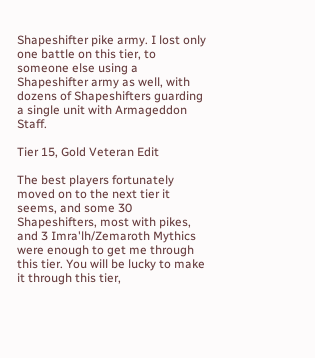Shapeshifter pike army. I lost only one battle on this tier, to someone else using a Shapeshifter army as well, with dozens of Shapeshifters guarding a single unit with Armageddon Staff.

Tier 15, Gold Veteran Edit

The best players fortunately moved on to the next tier it seems, and some 30 Shapeshifters, most with pikes, and 3 Imra'lh/Zemaroth Mythics were enough to get me through this tier. You will be lucky to make it through this tier,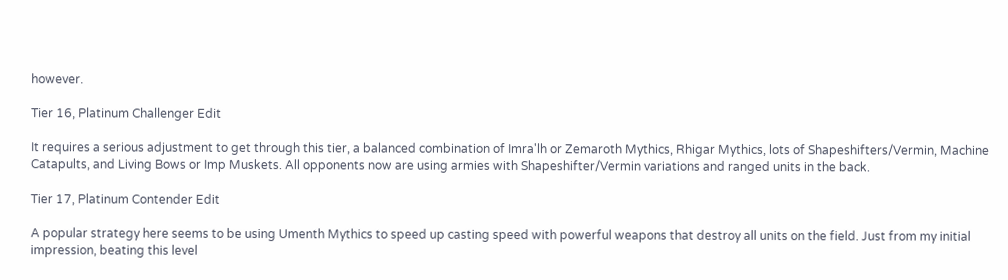however.

Tier 16, Platinum Challenger Edit

It requires a serious adjustment to get through this tier, a balanced combination of Imra'lh or Zemaroth Mythics, Rhigar Mythics, lots of Shapeshifters/Vermin, Machine Catapults, and Living Bows or Imp Muskets. All opponents now are using armies with Shapeshifter/Vermin variations and ranged units in the back.

Tier 17, Platinum Contender Edit

A popular strategy here seems to be using Umenth Mythics to speed up casting speed with powerful weapons that destroy all units on the field. Just from my initial impression, beating this level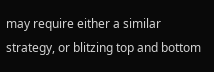may require either a similar strategy, or blitzing top and bottom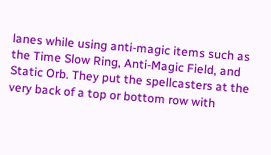lanes while using anti-magic items such as the Time Slow Ring, Anti-Magic Field, and Static Orb. They put the spellcasters at the very back of a top or bottom row with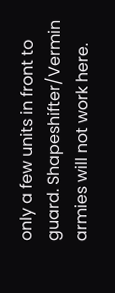only a few units in front to guard. Shapeshifter/Vermin armies will not work here.